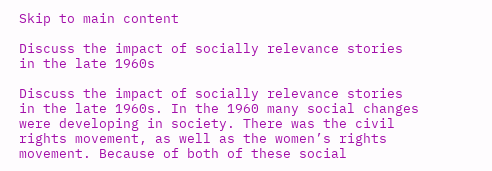Skip to main content

Discuss the impact of socially relevance stories in the late 1960s

Discuss the impact of socially relevance stories in the late 1960s. In the 1960 many social changes were developing in society. There was the civil rights movement, as well as the women’s rights movement. Because of both of these social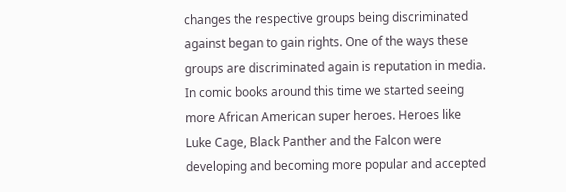changes the respective groups being discriminated against began to gain rights. One of the ways these groups are discriminated again is reputation in media. In comic books around this time we started seeing more African American super heroes. Heroes like Luke Cage, Black Panther and the Falcon were developing and becoming more popular and accepted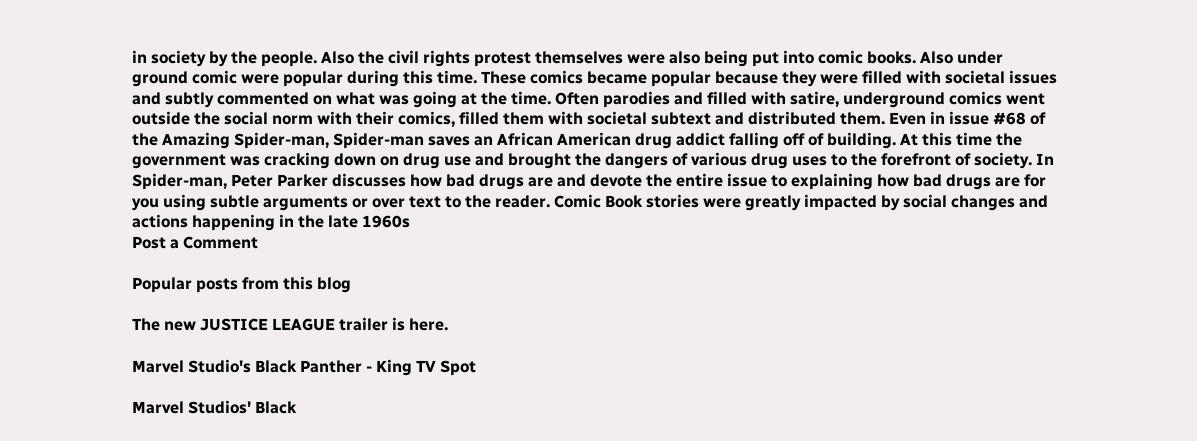in society by the people. Also the civil rights protest themselves were also being put into comic books. Also under ground comic were popular during this time. These comics became popular because they were filled with societal issues and subtly commented on what was going at the time. Often parodies and filled with satire, underground comics went outside the social norm with their comics, filled them with societal subtext and distributed them. Even in issue #68 of the Amazing Spider-man, Spider-man saves an African American drug addict falling off of building. At this time the government was cracking down on drug use and brought the dangers of various drug uses to the forefront of society. In Spider-man, Peter Parker discusses how bad drugs are and devote the entire issue to explaining how bad drugs are for you using subtle arguments or over text to the reader. Comic Book stories were greatly impacted by social changes and actions happening in the late 1960s
Post a Comment

Popular posts from this blog

The new JUSTICE LEAGUE trailer is here.

Marvel Studio's Black Panther - King TV Spot

Marvel Studios' Black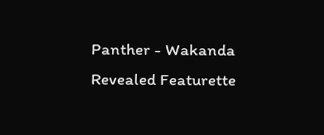Panther - Wakanda Revealed Featurette